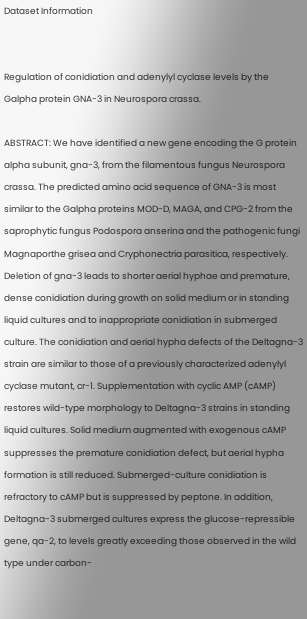Dataset Information


Regulation of conidiation and adenylyl cyclase levels by the Galpha protein GNA-3 in Neurospora crassa.

ABSTRACT: We have identified a new gene encoding the G protein alpha subunit, gna-3, from the filamentous fungus Neurospora crassa. The predicted amino acid sequence of GNA-3 is most similar to the Galpha proteins MOD-D, MAGA, and CPG-2 from the saprophytic fungus Podospora anserina and the pathogenic fungi Magnaporthe grisea and Cryphonectria parasitica, respectively. Deletion of gna-3 leads to shorter aerial hyphae and premature, dense conidiation during growth on solid medium or in standing liquid cultures and to inappropriate conidiation in submerged culture. The conidiation and aerial hypha defects of the Deltagna-3 strain are similar to those of a previously characterized adenylyl cyclase mutant, cr-1. Supplementation with cyclic AMP (cAMP) restores wild-type morphology to Deltagna-3 strains in standing liquid cultures. Solid medium augmented with exogenous cAMP suppresses the premature conidiation defect, but aerial hypha formation is still reduced. Submerged-culture conidiation is refractory to cAMP but is suppressed by peptone. In addition, Deltagna-3 submerged cultures express the glucose-repressible gene, qa-2, to levels greatly exceeding those observed in the wild type under carbon-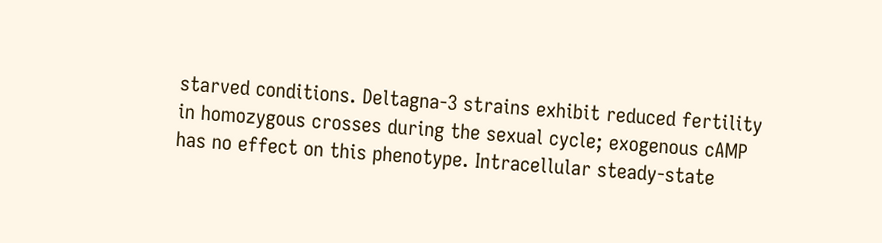starved conditions. Deltagna-3 strains exhibit reduced fertility in homozygous crosses during the sexual cycle; exogenous cAMP has no effect on this phenotype. Intracellular steady-state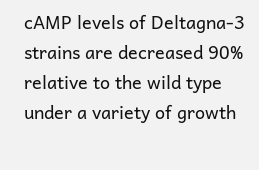cAMP levels of Deltagna-3 strains are decreased 90% relative to the wild type under a variety of growth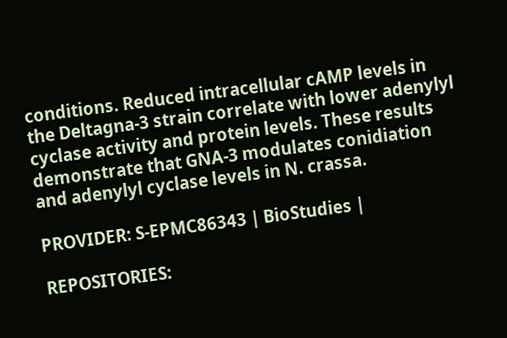conditions. Reduced intracellular cAMP levels in the Deltagna-3 strain correlate with lower adenylyl cyclase activity and protein levels. These results demonstrate that GNA-3 modulates conidiation and adenylyl cyclase levels in N. crassa.

PROVIDER: S-EPMC86343 | BioStudies |

REPOSITORIES: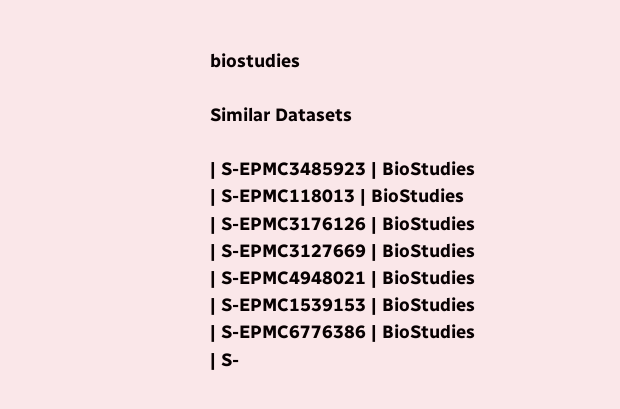biostudies

Similar Datasets

| S-EPMC3485923 | BioStudies
| S-EPMC118013 | BioStudies
| S-EPMC3176126 | BioStudies
| S-EPMC3127669 | BioStudies
| S-EPMC4948021 | BioStudies
| S-EPMC1539153 | BioStudies
| S-EPMC6776386 | BioStudies
| S-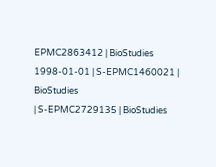EPMC2863412 | BioStudies
1998-01-01 | S-EPMC1460021 | BioStudies
| S-EPMC2729135 | BioStudies